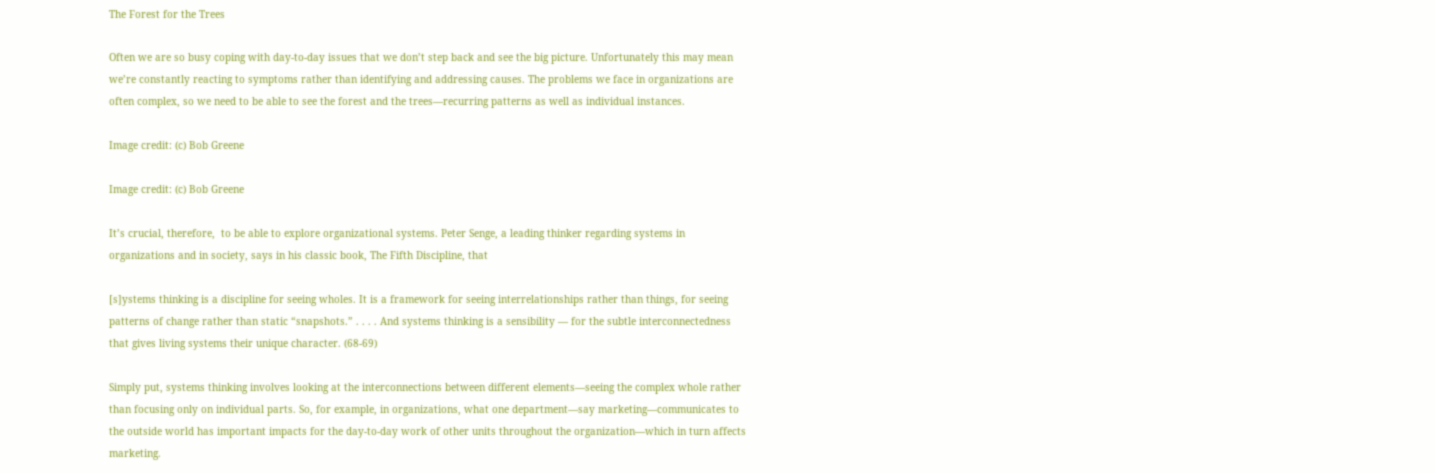The Forest for the Trees

Often we are so busy coping with day-to-day issues that we don’t step back and see the big picture. Unfortunately this may mean we’re constantly reacting to symptoms rather than identifying and addressing causes. The problems we face in organizations are often complex, so we need to be able to see the forest and the trees—recurring patterns as well as individual instances.

Image credit: (c) Bob Greene

Image credit: (c) Bob Greene

It’s crucial, therefore,  to be able to explore organizational systems. Peter Senge, a leading thinker regarding systems in organizations and in society, says in his classic book, The Fifth Discipline, that

[s]ystems thinking is a discipline for seeing wholes. It is a framework for seeing interrelationships rather than things, for seeing patterns of change rather than static “snapshots.” . . . . And systems thinking is a sensibility — for the subtle interconnectedness that gives living systems their unique character. (68-69)

Simply put, systems thinking involves looking at the interconnections between different elements—seeing the complex whole rather than focusing only on individual parts. So, for example, in organizations, what one department—say marketing—communicates to the outside world has important impacts for the day-to-day work of other units throughout the organization—which in turn affects marketing.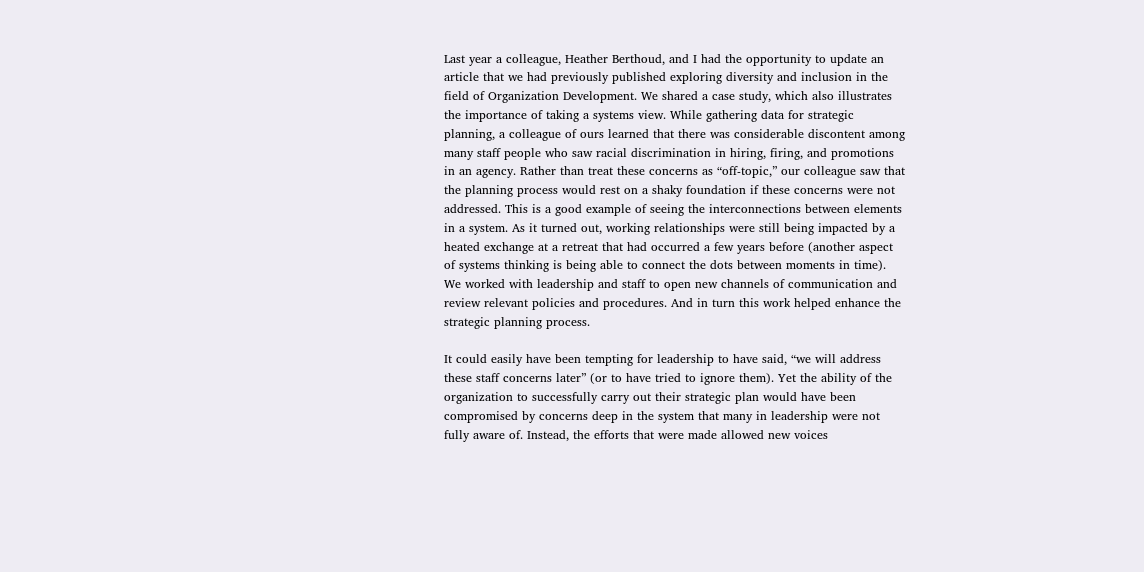Last year a colleague, Heather Berthoud, and I had the opportunity to update an article that we had previously published exploring diversity and inclusion in the field of Organization Development. We shared a case study, which also illustrates the importance of taking a systems view. While gathering data for strategic planning, a colleague of ours learned that there was considerable discontent among many staff people who saw racial discrimination in hiring, firing, and promotions in an agency. Rather than treat these concerns as “off-topic,” our colleague saw that the planning process would rest on a shaky foundation if these concerns were not addressed. This is a good example of seeing the interconnections between elements in a system. As it turned out, working relationships were still being impacted by a heated exchange at a retreat that had occurred a few years before (another aspect of systems thinking is being able to connect the dots between moments in time). We worked with leadership and staff to open new channels of communication and review relevant policies and procedures. And in turn this work helped enhance the strategic planning process.

It could easily have been tempting for leadership to have said, “we will address these staff concerns later” (or to have tried to ignore them). Yet the ability of the organization to successfully carry out their strategic plan would have been compromised by concerns deep in the system that many in leadership were not fully aware of. Instead, the efforts that were made allowed new voices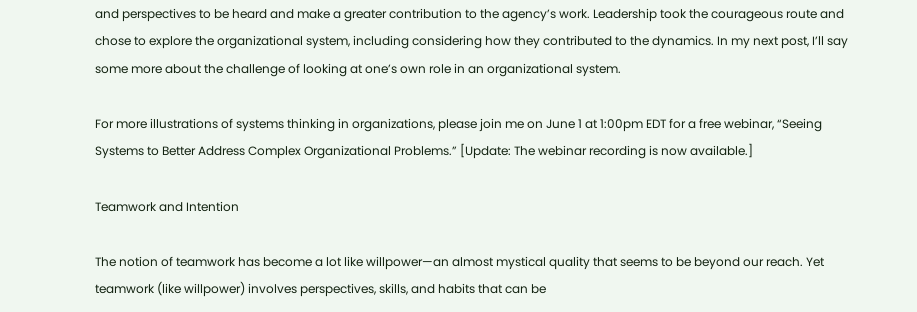and perspectives to be heard and make a greater contribution to the agency’s work. Leadership took the courageous route and chose to explore the organizational system, including considering how they contributed to the dynamics. In my next post, I’ll say some more about the challenge of looking at one’s own role in an organizational system.

For more illustrations of systems thinking in organizations, please join me on June 1 at 1:00pm EDT for a free webinar, “Seeing Systems to Better Address Complex Organizational Problems.” [Update: The webinar recording is now available.]

Teamwork and Intention

The notion of teamwork has become a lot like willpower—an almost mystical quality that seems to be beyond our reach. Yet teamwork (like willpower) involves perspectives, skills, and habits that can be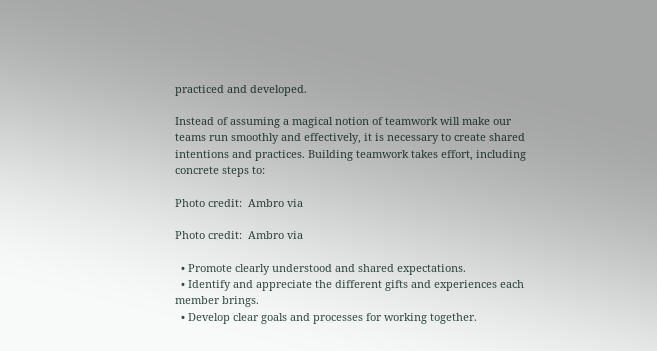practiced and developed.

Instead of assuming a magical notion of teamwork will make our teams run smoothly and effectively, it is necessary to create shared intentions and practices. Building teamwork takes effort, including concrete steps to:

Photo credit:  Ambro via

Photo credit:  Ambro via

  • Promote clearly understood and shared expectations.
  • Identify and appreciate the different gifts and experiences each member brings.
  • Develop clear goals and processes for working together.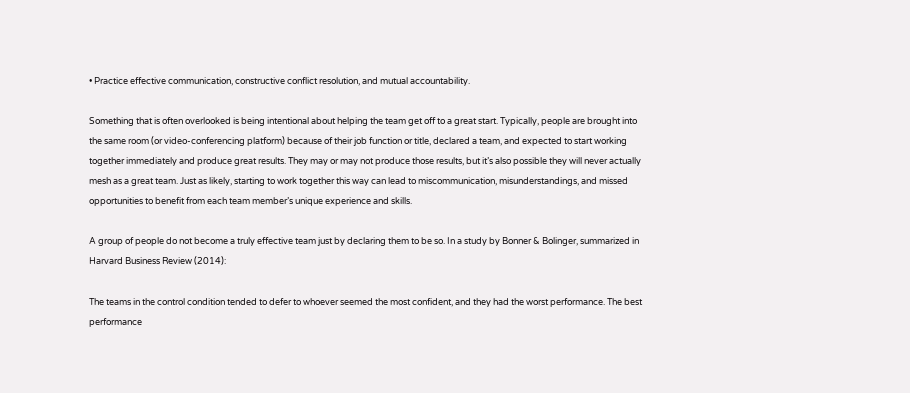• Practice effective communication, constructive conflict resolution, and mutual accountability.

Something that is often overlooked is being intentional about helping the team get off to a great start. Typically, people are brought into the same room (or video-conferencing platform) because of their job function or title, declared a team, and expected to start working together immediately and produce great results. They may or may not produce those results, but it’s also possible they will never actually mesh as a great team. Just as likely, starting to work together this way can lead to miscommunication, misunderstandings, and missed opportunities to benefit from each team member’s unique experience and skills.

A group of people do not become a truly effective team just by declaring them to be so. In a study by Bonner & Bolinger, summarized in Harvard Business Review (2014):

The teams in the control condition tended to defer to whoever seemed the most confident, and they had the worst performance. The best performance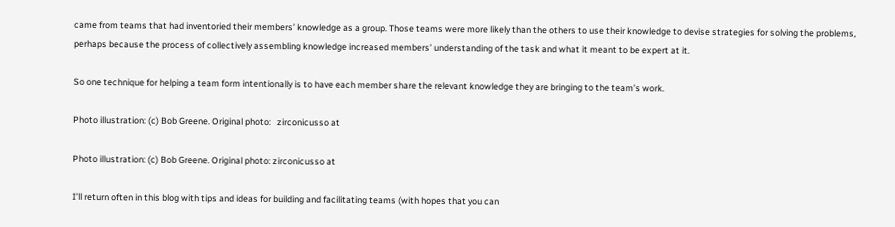came from teams that had inventoried their members’ knowledge as a group. Those teams were more likely than the others to use their knowledge to devise strategies for solving the problems, perhaps because the process of collectively assembling knowledge increased members’ understanding of the task and what it meant to be expert at it.

So one technique for helping a team form intentionally is to have each member share the relevant knowledge they are bringing to the team’s work.

Photo illustration: (c) Bob Greene. Original photo:   zirconicusso at

Photo illustration: (c) Bob Greene. Original photo: zirconicusso at

I’ll return often in this blog with tips and ideas for building and facilitating teams (with hopes that you can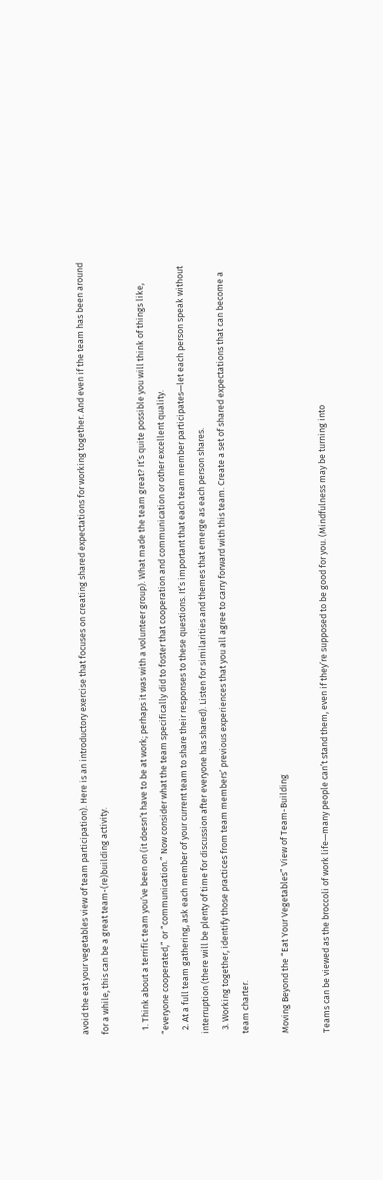avoid the eat your vegetables view of team participation). Here is an introductory exercise that focuses on creating shared expectations for working together. And even if the team has been around for a while, this can be a great team-(re)building activity.

  1. Think about a terrific team you’ve been on (it doesn’t have to be at work; perhaps it was with a volunteer group). What made the team great? It’s quite possible you will think of things like, “everyone cooperated,” or “communication.” Now consider what the team specifically did to foster that cooperation and communication or other excellent quality.
  2. At a full team gathering, ask each member of your current team to share their responses to these questions. It’s important that each team member participates—let each person speak without interruption (there will be plenty of time for discussion after everyone has shared). Listen for similarities and themes that emerge as each person shares.
  3. Working together, identify those practices from team members’ previous experiences that you all agree to carry forward with this team. Create a set of shared expectations that can become a team charter.

Moving Beyond the “Eat Your Vegetables” View of Team-Building

Teams can be viewed as the broccoli of work life—many people can’t stand them, even if they’re supposed to be good for you. (Mindfulness may be turning into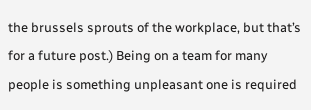the brussels sprouts of the workplace, but that’s for a future post.) Being on a team for many people is something unpleasant one is required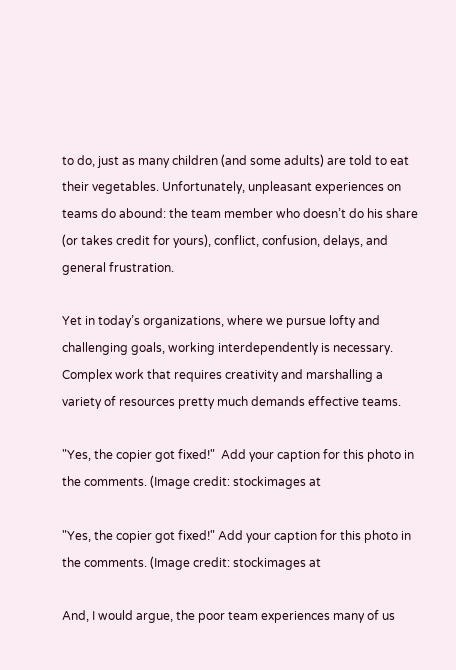to do, just as many children (and some adults) are told to eat their vegetables. Unfortunately, unpleasant experiences on teams do abound: the team member who doesn’t do his share (or takes credit for yours), conflict, confusion, delays, and general frustration.

Yet in today’s organizations, where we pursue lofty and challenging goals, working interdependently is necessary. Complex work that requires creativity and marshalling a variety of resources pretty much demands effective teams.

"Yes, the copier got fixed!"  Add your caption for this photo in the comments. (Image credit: stockimages at

"Yes, the copier got fixed!" Add your caption for this photo in the comments. (Image credit: stockimages at

And, I would argue, the poor team experiences many of us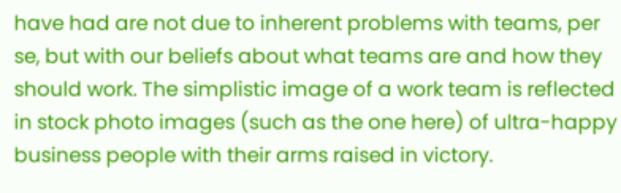have had are not due to inherent problems with teams, per se, but with our beliefs about what teams are and how they should work. The simplistic image of a work team is reflected in stock photo images (such as the one here) of ultra-happy business people with their arms raised in victory.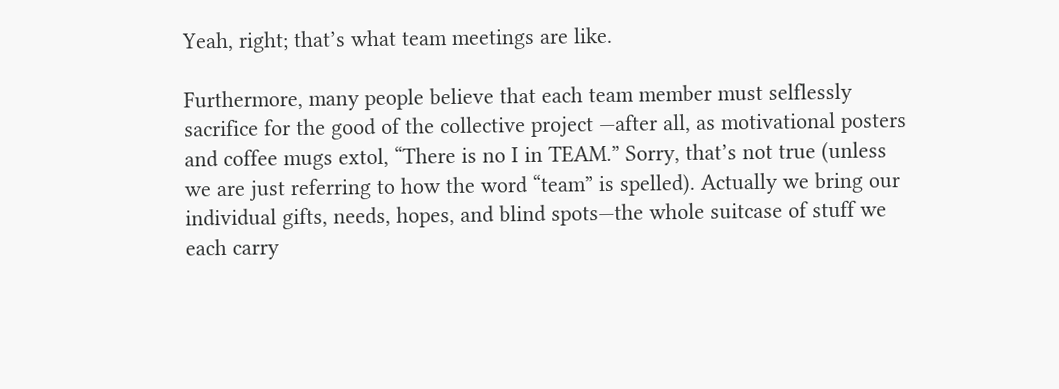Yeah, right; that’s what team meetings are like.

Furthermore, many people believe that each team member must selflessly sacrifice for the good of the collective project —after all, as motivational posters and coffee mugs extol, “There is no I in TEAM.” Sorry, that’s not true (unless we are just referring to how the word “team” is spelled). Actually we bring our individual gifts, needs, hopes, and blind spots—the whole suitcase of stuff we each carry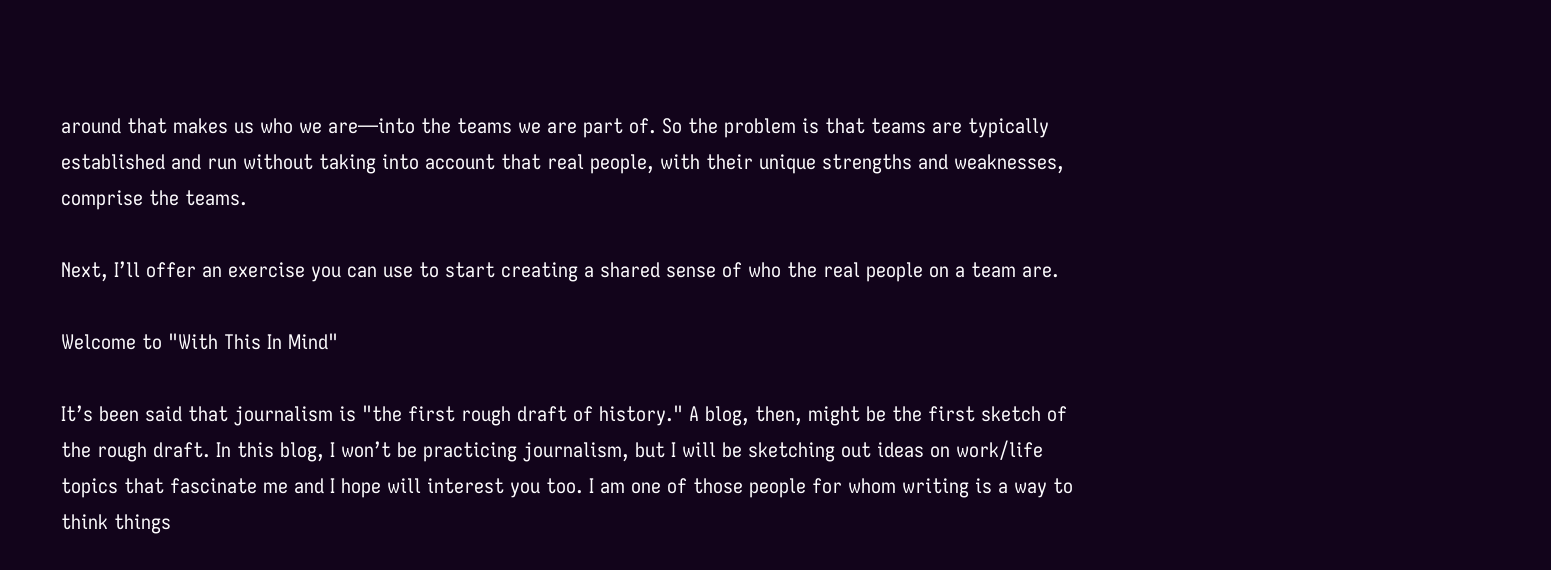around that makes us who we are—into the teams we are part of. So the problem is that teams are typically established and run without taking into account that real people, with their unique strengths and weaknesses, comprise the teams.

Next, I’ll offer an exercise you can use to start creating a shared sense of who the real people on a team are.

Welcome to "With This In Mind"

It’s been said that journalism is "the first rough draft of history." A blog, then, might be the first sketch of the rough draft. In this blog, I won’t be practicing journalism, but I will be sketching out ideas on work/life topics that fascinate me and I hope will interest you too. I am one of those people for whom writing is a way to think things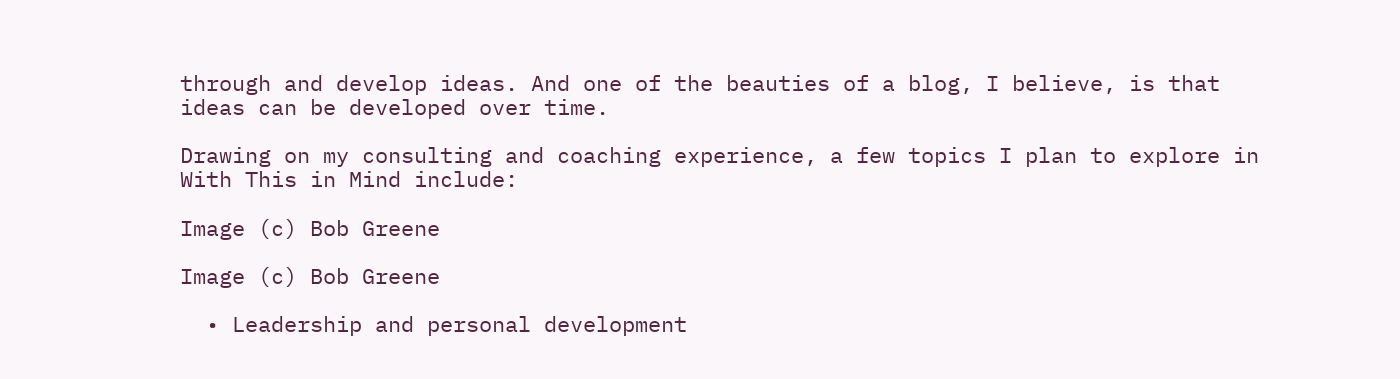through and develop ideas. And one of the beauties of a blog, I believe, is that ideas can be developed over time.

Drawing on my consulting and coaching experience, a few topics I plan to explore in With This in Mind include:

Image (c) Bob Greene

Image (c) Bob Greene

  • Leadership and personal development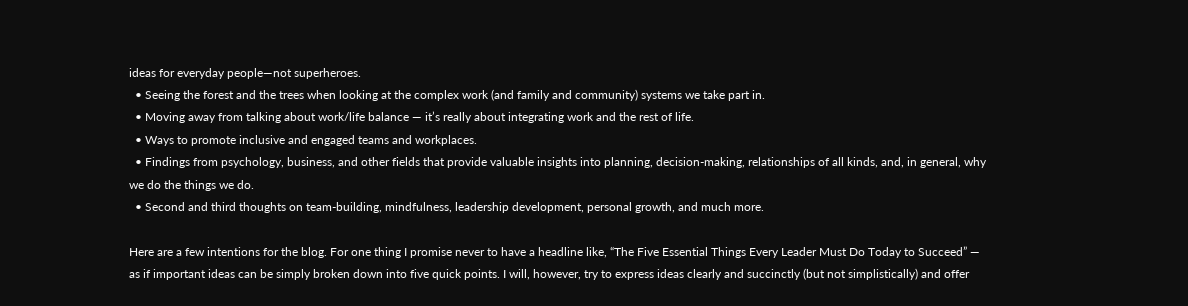ideas for everyday people—not superheroes.
  • Seeing the forest and the trees when looking at the complex work (and family and community) systems we take part in.
  • Moving away from talking about work/life balance — it’s really about integrating work and the rest of life.
  • Ways to promote inclusive and engaged teams and workplaces.
  • Findings from psychology, business, and other fields that provide valuable insights into planning, decision-making, relationships of all kinds, and, in general, why we do the things we do.
  • Second and third thoughts on team-building, mindfulness, leadership development, personal growth, and much more.

Here are a few intentions for the blog. For one thing I promise never to have a headline like, “The Five Essential Things Every Leader Must Do Today to Succeed” — as if important ideas can be simply broken down into five quick points. I will, however, try to express ideas clearly and succinctly (but not simplistically) and offer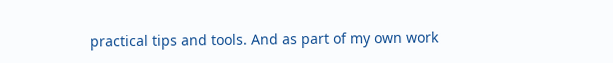practical tips and tools. And as part of my own work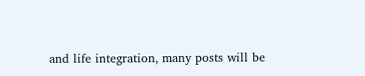and life integration, many posts will be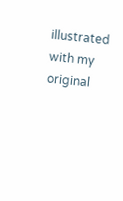illustrated with my original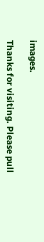images.

Thanks for visiting. Please pull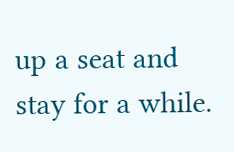up a seat and stay for a while.